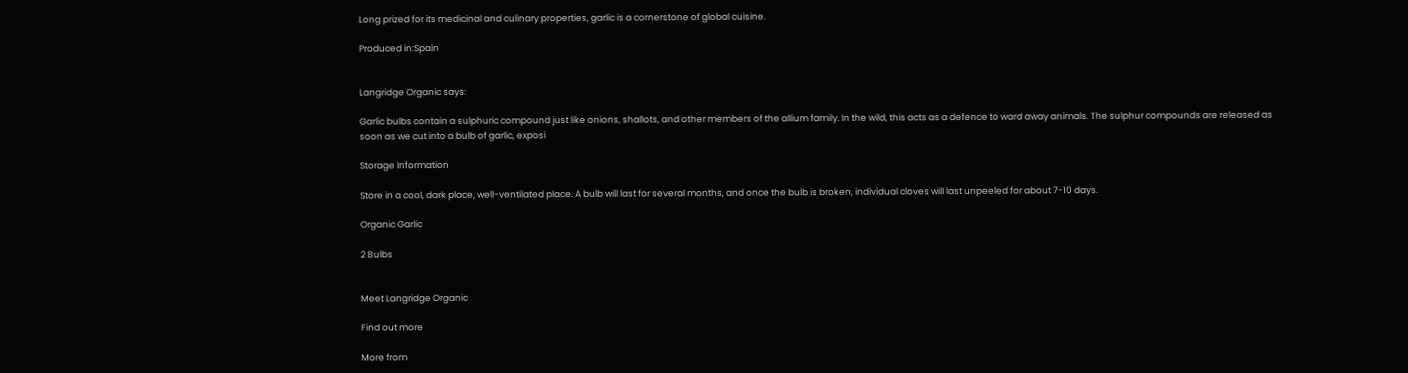Long prized for its medicinal and culinary properties, garlic is a cornerstone of global cuisine.

Produced in:Spain


Langridge Organic says:

Garlic bulbs contain a sulphuric compound just like onions, shallots, and other members of the allium family. In the wild, this acts as a defence to ward away animals. The sulphur compounds are released as soon as we cut into a bulb of garlic, exposi

Storage Information

Store in a cool, dark place, well-ventilated place. A bulb will last for several months, and once the bulb is broken, individual cloves will last unpeeled for about 7-10 days.

Organic Garlic

2 Bulbs


Meet Langridge Organic

Find out more

More from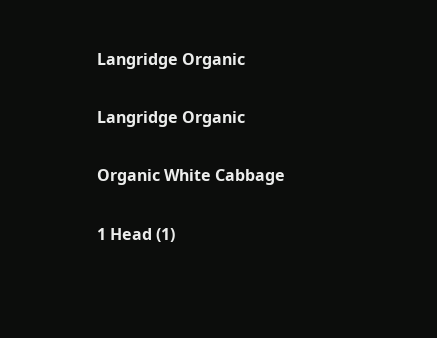Langridge Organic

Langridge Organic

Organic White Cabbage

1 Head (1)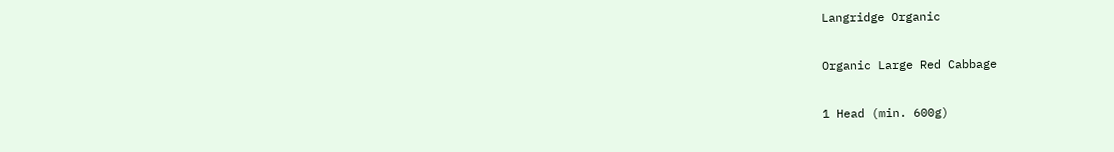Langridge Organic

Organic Large Red Cabbage

1 Head (min. 600g)